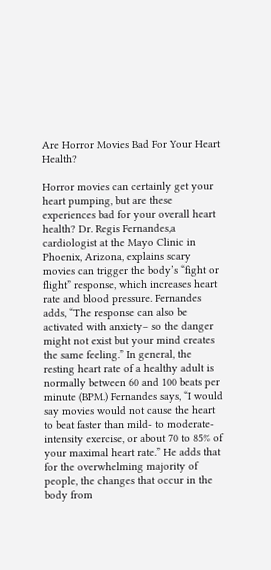Are Horror Movies Bad For Your Heart Health?

Horror movies can certainly get your heart pumping, but are these experiences bad for your overall heart health? Dr. Regis Fernandes,a cardiologist at the Mayo Clinic in Phoenix, Arizona, explains scary movies can trigger the body’s “fight or flight” response, which increases heart rate and blood pressure. Fernandes adds, “The response can also be activated with anxiety– so the danger might not exist but your mind creates the same feeling.” In general, the resting heart rate of a healthy adult is normally between 60 and 100 beats per minute (BPM.) Fernandes says, “I would say movies would not cause the heart to beat faster than mild- to moderate-intensity exercise, or about 70 to 85% of your maximal heart rate.” He adds that for the overwhelming majority of people, the changes that occur in the body from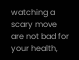watching a scary move are not bad for your health,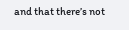and that there’s not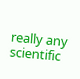really any scientific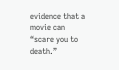evidence that a movie can “scare you to death.”